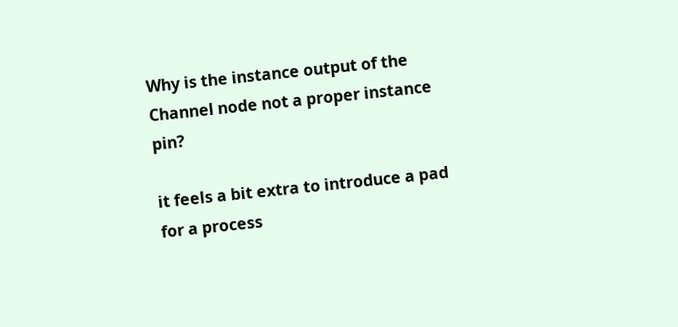Why is the instance output of the Channel node not a proper instance pin?

it feels a bit extra to introduce a pad for a process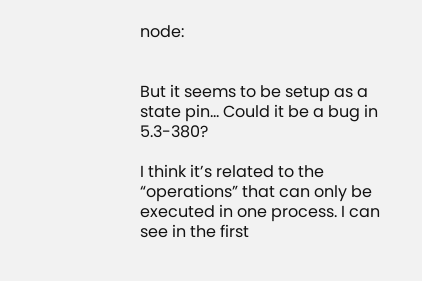node:


But it seems to be setup as a state pin… Could it be a bug in 5.3-380?

I think it’s related to the “operations” that can only be executed in one process. I can see in the first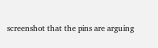screenshot that the pins are arguing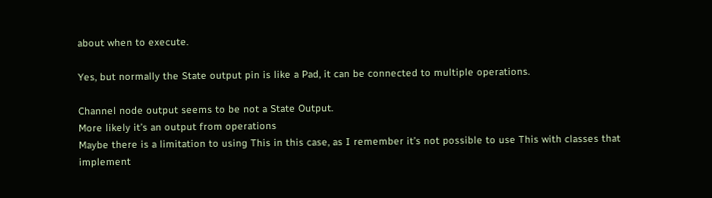about when to execute.

Yes, but normally the State output pin is like a Pad, it can be connected to multiple operations.

Channel node output seems to be not a State Output.
More likely it’s an output from operations
Maybe there is a limitation to using This in this case, as I remember it’s not possible to use This with classes that implement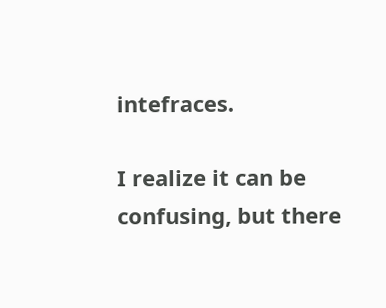intefraces.

I realize it can be confusing, but there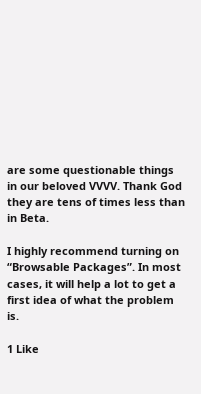are some questionable things in our beloved VVVV. Thank God they are tens of times less than in Beta.

I highly recommend turning on “Browsable Packages”. In most cases, it will help a lot to get a first idea of what the problem is.

1 Like